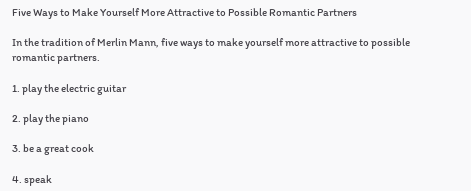Five Ways to Make Yourself More Attractive to Possible Romantic Partners

In the tradition of Merlin Mann, five ways to make yourself more attractive to possible romantic partners.

1. play the electric guitar

2. play the piano

3. be a great cook

4. speak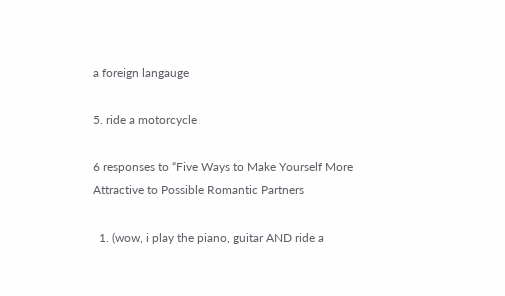a foreign langauge

5. ride a motorcycle

6 responses to “Five Ways to Make Yourself More Attractive to Possible Romantic Partners

  1. (wow, i play the piano, guitar AND ride a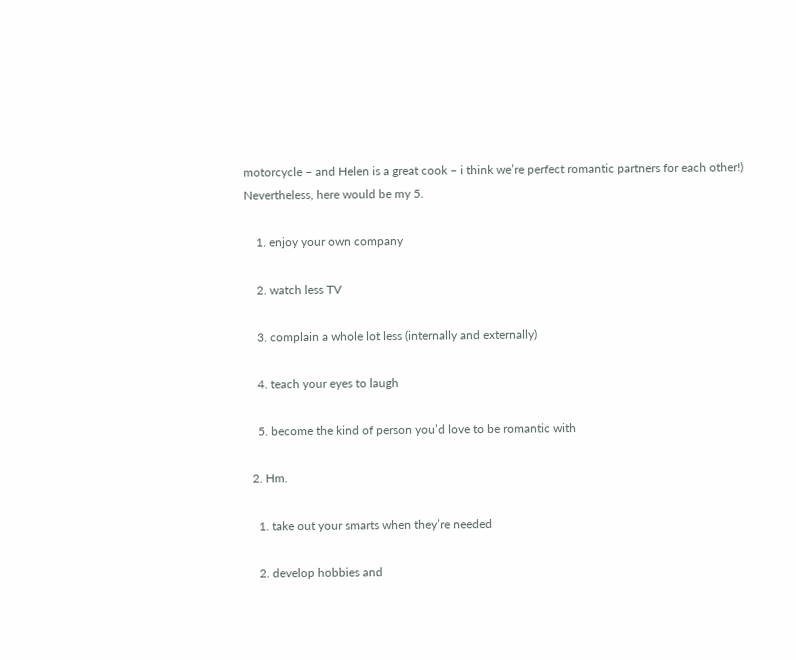motorcycle – and Helen is a great cook – i think we’re perfect romantic partners for each other!) Nevertheless, here would be my 5.

    1. enjoy your own company

    2. watch less TV

    3. complain a whole lot less (internally and externally)

    4. teach your eyes to laugh

    5. become the kind of person you’d love to be romantic with

  2. Hm.

    1. take out your smarts when they’re needed

    2. develop hobbies and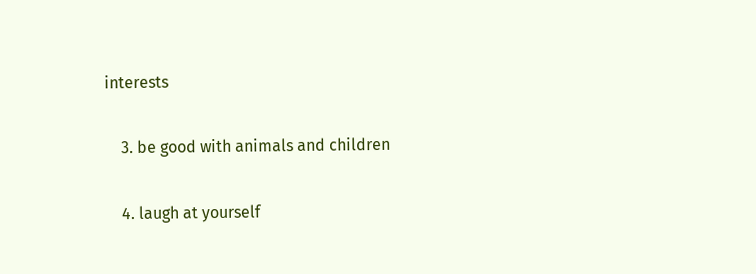interests

    3. be good with animals and children

    4. laugh at yourself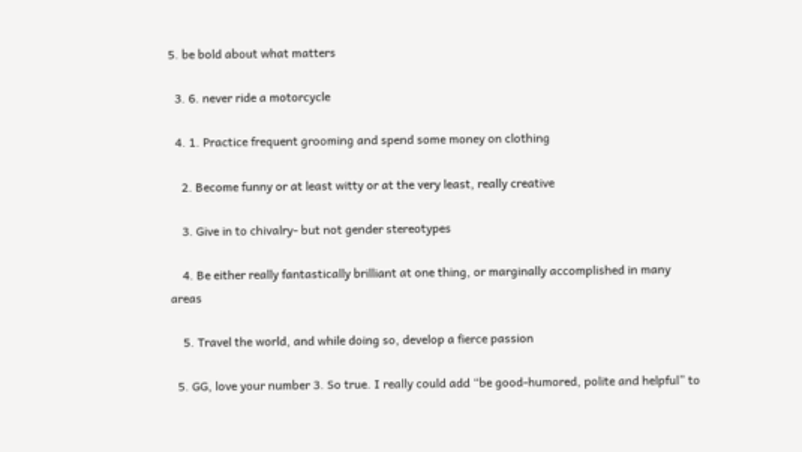5. be bold about what matters

  3. 6. never ride a motorcycle

  4. 1. Practice frequent grooming and spend some money on clothing

    2. Become funny or at least witty or at the very least, really creative

    3. Give in to chivalry- but not gender stereotypes

    4. Be either really fantastically brilliant at one thing, or marginally accomplished in many areas

    5. Travel the world, and while doing so, develop a fierce passion

  5. GG, love your number 3. So true. I really could add “be good-humored, polite and helpful” to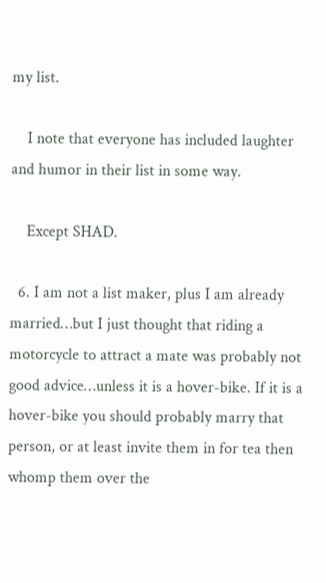my list.

    I note that everyone has included laughter and humor in their list in some way.

    Except SHAD.

  6. I am not a list maker, plus I am already married…but I just thought that riding a motorcycle to attract a mate was probably not good advice…unless it is a hover-bike. If it is a hover-bike you should probably marry that person, or at least invite them in for tea then whomp them over the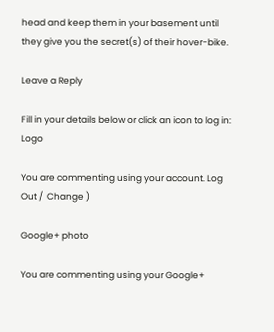head and keep them in your basement until they give you the secret(s) of their hover-bike.

Leave a Reply

Fill in your details below or click an icon to log in: Logo

You are commenting using your account. Log Out /  Change )

Google+ photo

You are commenting using your Google+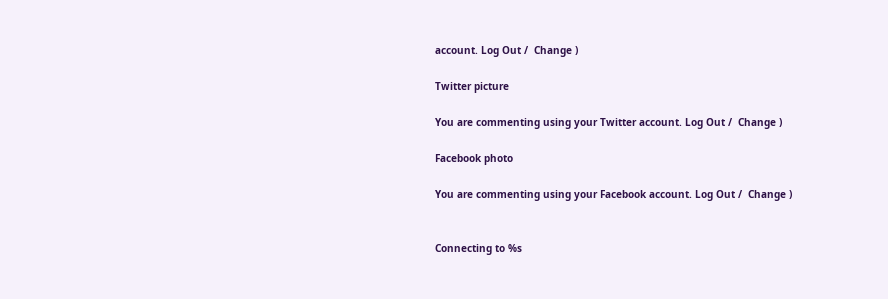account. Log Out /  Change )

Twitter picture

You are commenting using your Twitter account. Log Out /  Change )

Facebook photo

You are commenting using your Facebook account. Log Out /  Change )


Connecting to %s